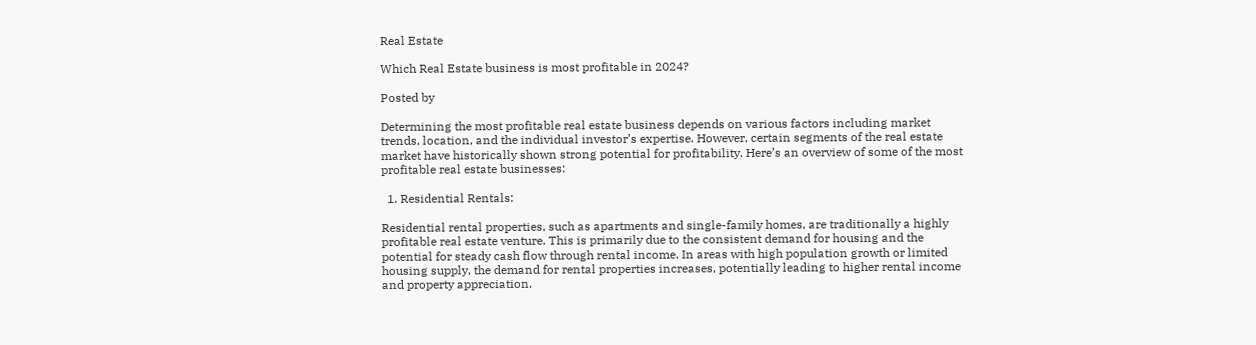Real Estate

Which Real Estate business is most profitable in 2024?

Posted by

Determining the most profitable real estate business depends on various factors including market trends, location, and the individual investor’s expertise. However, certain segments of the real estate market have historically shown strong potential for profitability. Here’s an overview of some of the most profitable real estate businesses:

  1. Residential Rentals:

Residential rental properties, such as apartments and single-family homes, are traditionally a highly profitable real estate venture. This is primarily due to the consistent demand for housing and the potential for steady cash flow through rental income. In areas with high population growth or limited housing supply, the demand for rental properties increases, potentially leading to higher rental income and property appreciation.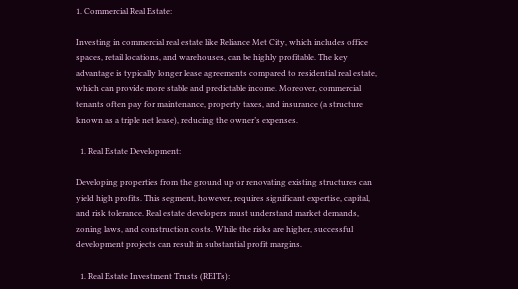1. Commercial Real Estate:

Investing in commercial real estate like Reliance Met City, which includes office spaces, retail locations, and warehouses, can be highly profitable. The key advantage is typically longer lease agreements compared to residential real estate, which can provide more stable and predictable income. Moreover, commercial tenants often pay for maintenance, property taxes, and insurance (a structure known as a triple net lease), reducing the owner’s expenses.

  1. Real Estate Development:

Developing properties from the ground up or renovating existing structures can yield high profits. This segment, however, requires significant expertise, capital, and risk tolerance. Real estate developers must understand market demands, zoning laws, and construction costs. While the risks are higher, successful development projects can result in substantial profit margins.

  1. Real Estate Investment Trusts (REITs):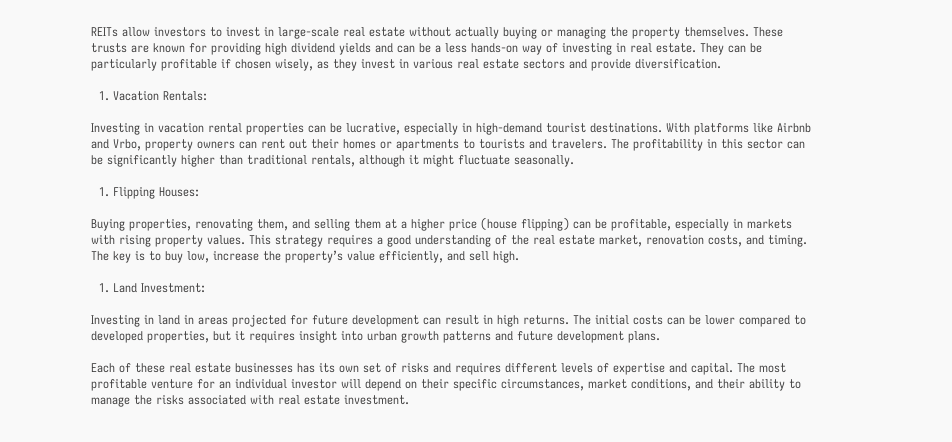REITs allow investors to invest in large-scale real estate without actually buying or managing the property themselves. These trusts are known for providing high dividend yields and can be a less hands-on way of investing in real estate. They can be particularly profitable if chosen wisely, as they invest in various real estate sectors and provide diversification.

  1. Vacation Rentals:

Investing in vacation rental properties can be lucrative, especially in high-demand tourist destinations. With platforms like Airbnb and Vrbo, property owners can rent out their homes or apartments to tourists and travelers. The profitability in this sector can be significantly higher than traditional rentals, although it might fluctuate seasonally.

  1. Flipping Houses:

Buying properties, renovating them, and selling them at a higher price (house flipping) can be profitable, especially in markets with rising property values. This strategy requires a good understanding of the real estate market, renovation costs, and timing. The key is to buy low, increase the property’s value efficiently, and sell high.

  1. Land Investment:

Investing in land in areas projected for future development can result in high returns. The initial costs can be lower compared to developed properties, but it requires insight into urban growth patterns and future development plans.

Each of these real estate businesses has its own set of risks and requires different levels of expertise and capital. The most profitable venture for an individual investor will depend on their specific circumstances, market conditions, and their ability to manage the risks associated with real estate investment.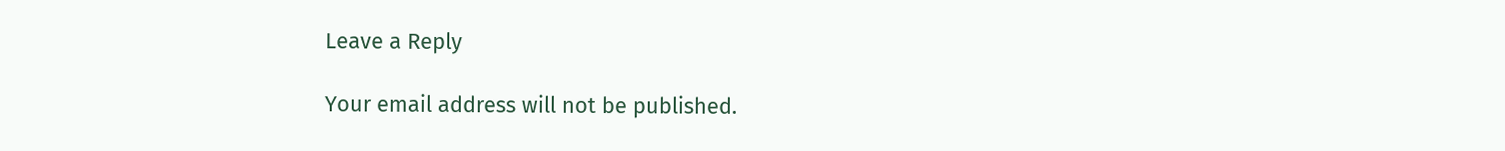Leave a Reply

Your email address will not be published.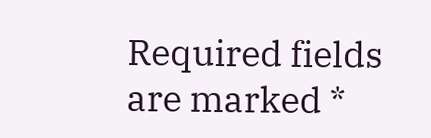Required fields are marked *